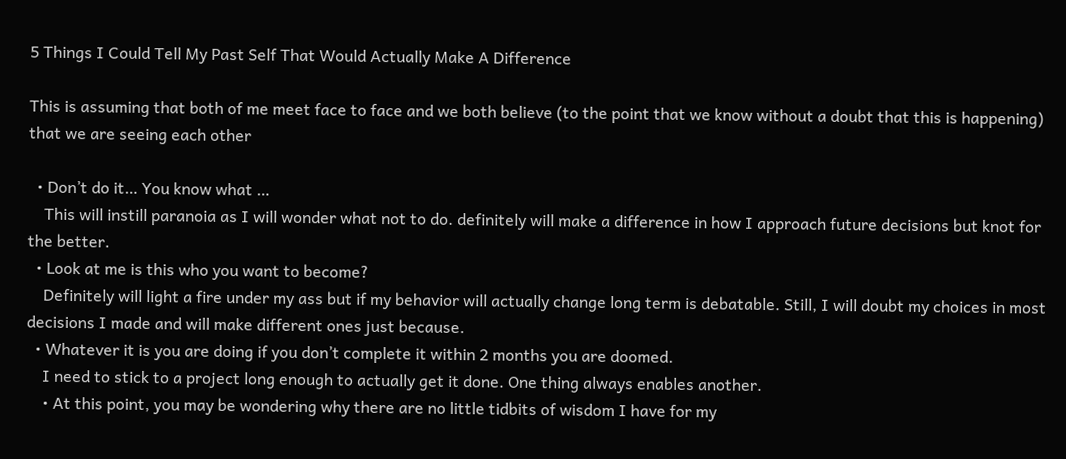5 Things I Could Tell My Past Self That Would Actually Make A Difference

This is assuming that both of me meet face to face and we both believe (to the point that we know without a doubt that this is happening) that we are seeing each other

  • Don’t do it… You know what …
    This will instill paranoia as I will wonder what not to do. definitely will make a difference in how I approach future decisions but knot for the better.
  • Look at me is this who you want to become?
    Definitely will light a fire under my ass but if my behavior will actually change long term is debatable. Still, I will doubt my choices in most decisions I made and will make different ones just because.
  • Whatever it is you are doing if you don’t complete it within 2 months you are doomed.
    I need to stick to a project long enough to actually get it done. One thing always enables another.
    • At this point, you may be wondering why there are no little tidbits of wisdom I have for my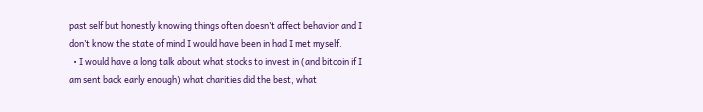past self but honestly knowing things often doesn’t affect behavior and I don’t know the state of mind I would have been in had I met myself.
  • I would have a long talk about what stocks to invest in (and bitcoin if I am sent back early enough) what charities did the best, what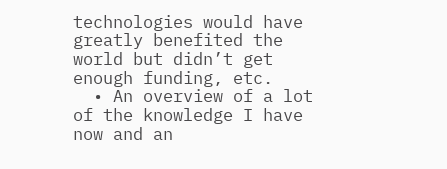technologies would have greatly benefited the world but didn’t get enough funding, etc.
  • An overview of a lot of the knowledge I have now and an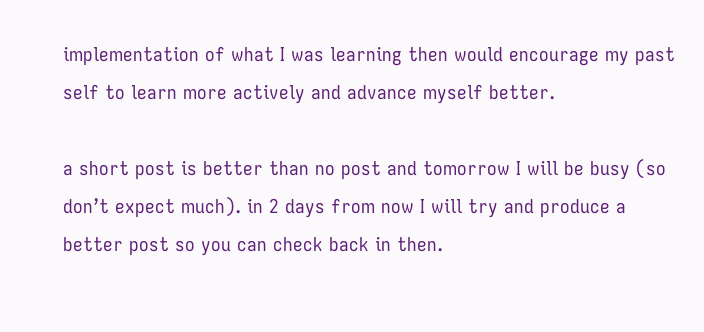implementation of what I was learning then would encourage my past self to learn more actively and advance myself better.

a short post is better than no post and tomorrow I will be busy (so don’t expect much). in 2 days from now I will try and produce a better post so you can check back in then.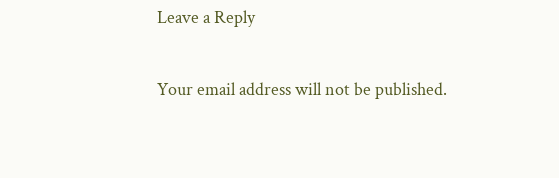Leave a Reply

Your email address will not be published.